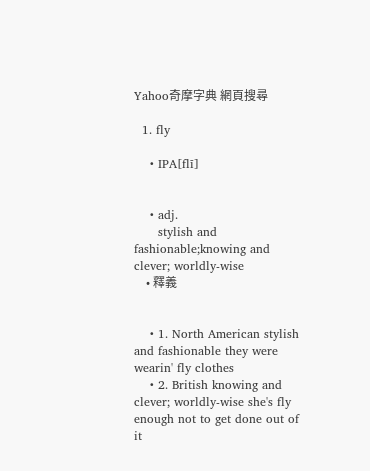Yahoo奇摩字典 網頁搜尋

  1. fly

    • IPA[flī]


    • adj.
      stylish and fashionable;knowing and clever; worldly-wise
    • 釋義


    • 1. North American stylish and fashionable they were wearin' fly clothes
    • 2. British knowing and clever; worldly-wise she's fly enough not to get done out of it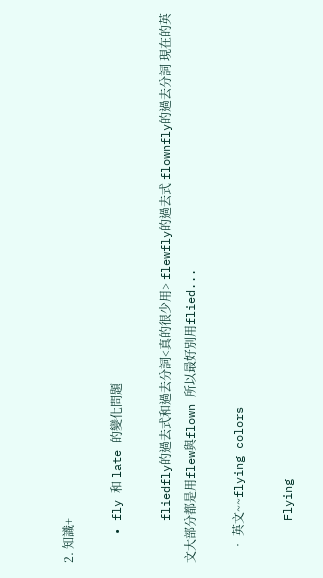2. 知識+

    • fly 和 late 的變化問題

      fliedfly的過去式和過去分詞<真的很少用> flewfly的過去式 flownfly的過去分詞 現在的英文大部分都是用flew與flown 所以最好別用flied...

    • 英文~~flying colors

      Flying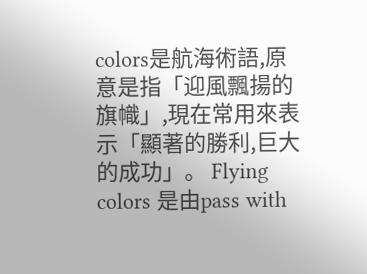colors是航海術語,原意是指「迎風飄揚的旗幟」,現在常用來表示「顯著的勝利,巨大的成功」。 Flying colors 是由pass with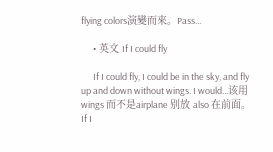flying colors演變而來。Pass...

    • 英文 If I could fly

      If I could fly, I could be in the sky, and fly up and down without wings. I would...该用 wings 而不是airplane 别放 also 在前面。 If I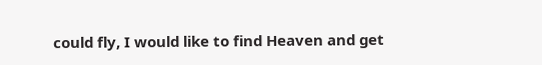could fly, I would like to find Heaven and get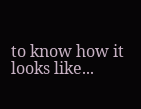to know how it looks like...